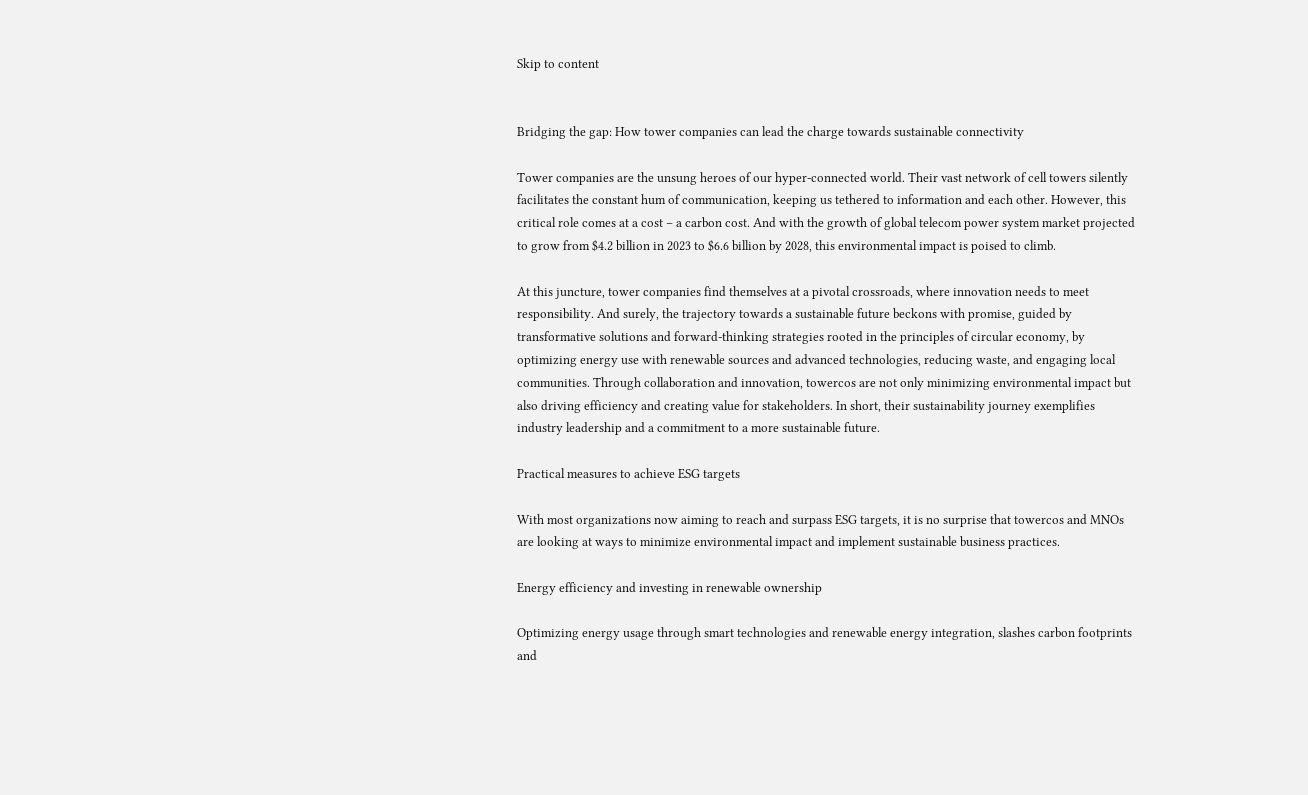Skip to content


Bridging the gap: How tower companies can lead the charge towards sustainable connectivity

Tower companies are the unsung heroes of our hyper-connected world. Their vast network of cell towers silently facilitates the constant hum of communication, keeping us tethered to information and each other. However, this critical role comes at a cost – a carbon cost. And with the growth of global telecom power system market projected to grow from $4.2 billion in 2023 to $6.6 billion by 2028, this environmental impact is poised to climb.

At this juncture, tower companies find themselves at a pivotal crossroads, where innovation needs to meet responsibility. And surely, the trajectory towards a sustainable future beckons with promise, guided by transformative solutions and forward-thinking strategies rooted in the principles of circular economy, by optimizing energy use with renewable sources and advanced technologies, reducing waste, and engaging local communities. Through collaboration and innovation, towercos are not only minimizing environmental impact but also driving efficiency and creating value for stakeholders. In short, their sustainability journey exemplifies industry leadership and a commitment to a more sustainable future.

Practical measures to achieve ESG targets

With most organizations now aiming to reach and surpass ESG targets, it is no surprise that towercos and MNOs are looking at ways to minimize environmental impact and implement sustainable business practices.

Energy efficiency and investing in renewable ownership

Optimizing energy usage through smart technologies and renewable energy integration, slashes carbon footprints and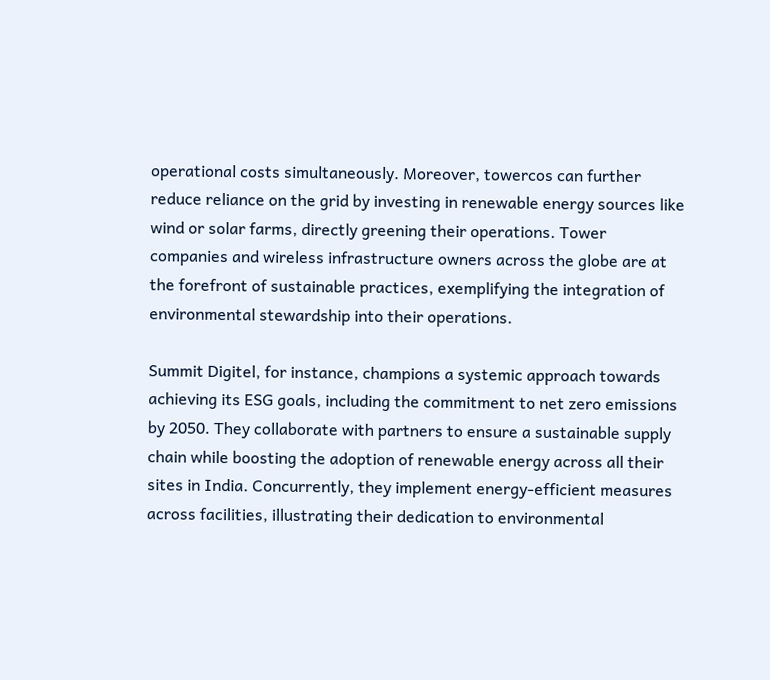operational costs simultaneously. Moreover, towercos can further reduce reliance on the grid by investing in renewable energy sources like wind or solar farms, directly greening their operations. Tower companies and wireless infrastructure owners across the globe are at the forefront of sustainable practices, exemplifying the integration of environmental stewardship into their operations.

Summit Digitel, for instance, champions a systemic approach towards achieving its ESG goals, including the commitment to net zero emissions by 2050. They collaborate with partners to ensure a sustainable supply chain while boosting the adoption of renewable energy across all their sites in India. Concurrently, they implement energy-efficient measures across facilities, illustrating their dedication to environmental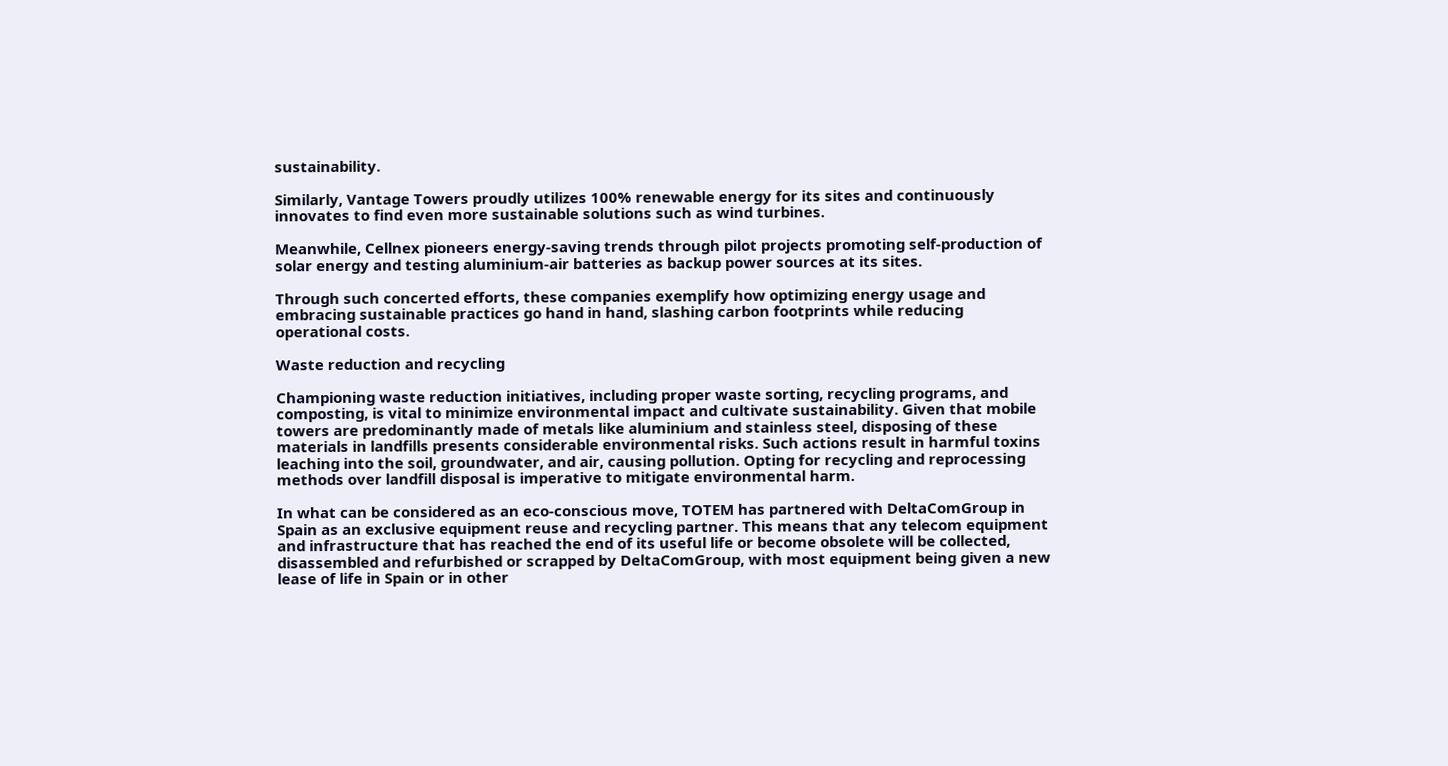sustainability.

Similarly, Vantage Towers proudly utilizes 100% renewable energy for its sites and continuously innovates to find even more sustainable solutions such as wind turbines.

Meanwhile, Cellnex pioneers energy-saving trends through pilot projects promoting self-production of solar energy and testing aluminium-air batteries as backup power sources at its sites.

Through such concerted efforts, these companies exemplify how optimizing energy usage and embracing sustainable practices go hand in hand, slashing carbon footprints while reducing operational costs.

Waste reduction and recycling

Championing waste reduction initiatives, including proper waste sorting, recycling programs, and composting, is vital to minimize environmental impact and cultivate sustainability. Given that mobile towers are predominantly made of metals like aluminium and stainless steel, disposing of these materials in landfills presents considerable environmental risks. Such actions result in harmful toxins leaching into the soil, groundwater, and air, causing pollution. Opting for recycling and reprocessing methods over landfill disposal is imperative to mitigate environmental harm.

In what can be considered as an eco-conscious move, TOTEM has partnered with DeltaComGroup in Spain as an exclusive equipment reuse and recycling partner. This means that any telecom equipment and infrastructure that has reached the end of its useful life or become obsolete will be collected, disassembled and refurbished or scrapped by DeltaComGroup, with most equipment being given a new lease of life in Spain or in other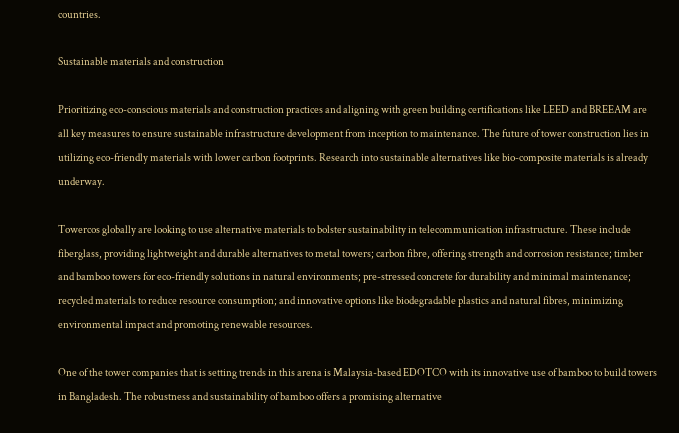countries.

Sustainable materials and construction

Prioritizing eco-conscious materials and construction practices and aligning with green building certifications like LEED and BREEAM are all key measures to ensure sustainable infrastructure development from inception to maintenance. The future of tower construction lies in utilizing eco-friendly materials with lower carbon footprints. Research into sustainable alternatives like bio-composite materials is already underway.

Towercos globally are looking to use alternative materials to bolster sustainability in telecommunication infrastructure. These include fiberglass, providing lightweight and durable alternatives to metal towers; carbon fibre, offering strength and corrosion resistance; timber and bamboo towers for eco-friendly solutions in natural environments; pre-stressed concrete for durability and minimal maintenance; recycled materials to reduce resource consumption; and innovative options like biodegradable plastics and natural fibres, minimizing environmental impact and promoting renewable resources.

One of the tower companies that is setting trends in this arena is Malaysia-based EDOTCO with its innovative use of bamboo to build towers in Bangladesh. The robustness and sustainability of bamboo offers a promising alternative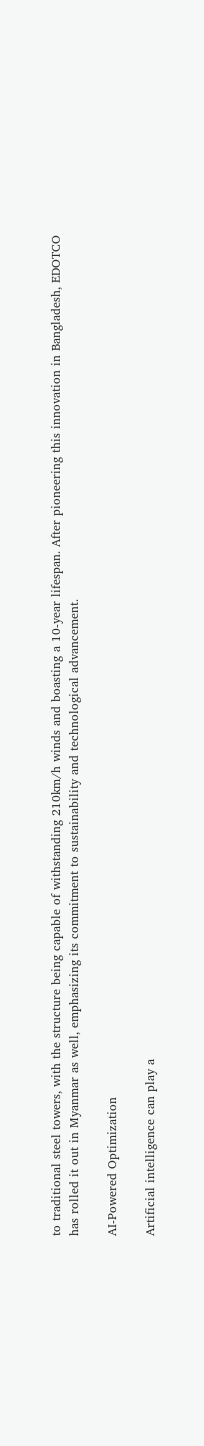to traditional steel towers, with the structure being capable of withstanding 210km/h winds and boasting a 10-year lifespan. After pioneering this innovation in Bangladesh, EDOTCO has rolled it out in Myanmar as well, emphasizing its commitment to sustainability and technological advancement.

AI-Powered Optimization

Artificial intelligence can play a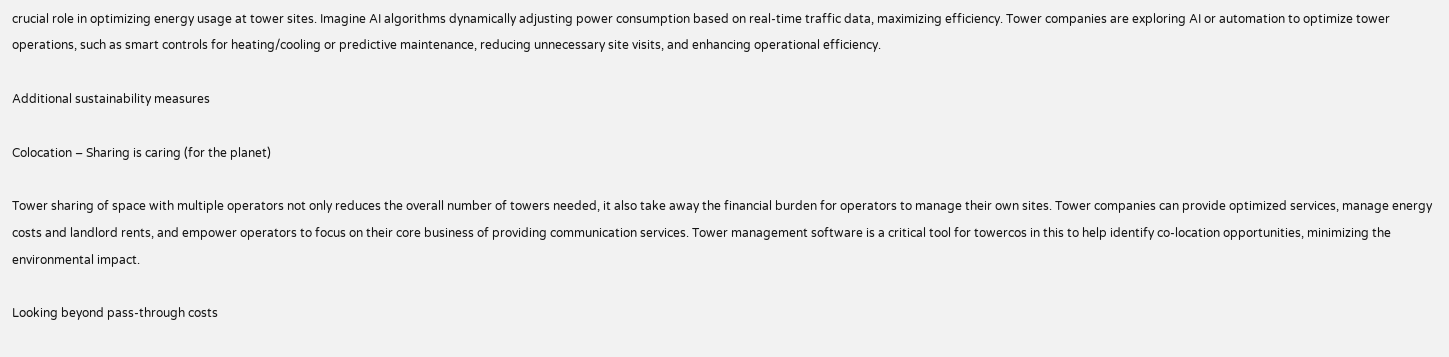crucial role in optimizing energy usage at tower sites. Imagine AI algorithms dynamically adjusting power consumption based on real-time traffic data, maximizing efficiency. Tower companies are exploring AI or automation to optimize tower operations, such as smart controls for heating/cooling or predictive maintenance, reducing unnecessary site visits, and enhancing operational efficiency.

Additional sustainability measures

Colocation – Sharing is caring (for the planet)

Tower sharing of space with multiple operators not only reduces the overall number of towers needed, it also take away the financial burden for operators to manage their own sites. Tower companies can provide optimized services, manage energy costs and landlord rents, and empower operators to focus on their core business of providing communication services. Tower management software is a critical tool for towercos in this to help identify co-location opportunities, minimizing the environmental impact.

Looking beyond pass-through costs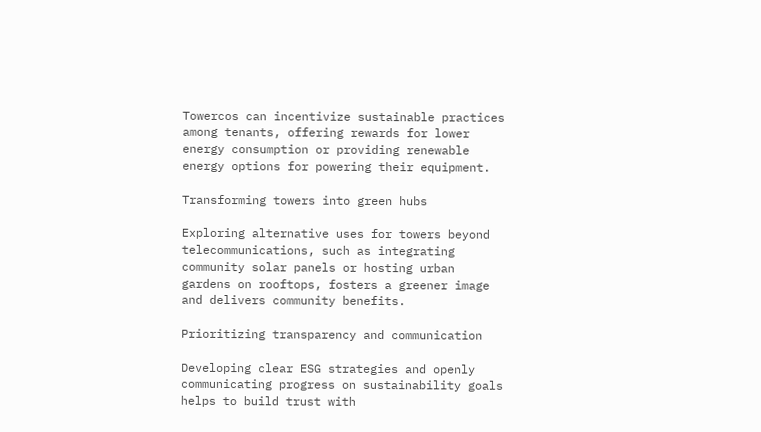Towercos can incentivize sustainable practices among tenants, offering rewards for lower energy consumption or providing renewable energy options for powering their equipment.

Transforming towers into green hubs

Exploring alternative uses for towers beyond telecommunications, such as integrating community solar panels or hosting urban gardens on rooftops, fosters a greener image and delivers community benefits.

Prioritizing transparency and communication

Developing clear ESG strategies and openly communicating progress on sustainability goals helps to build trust with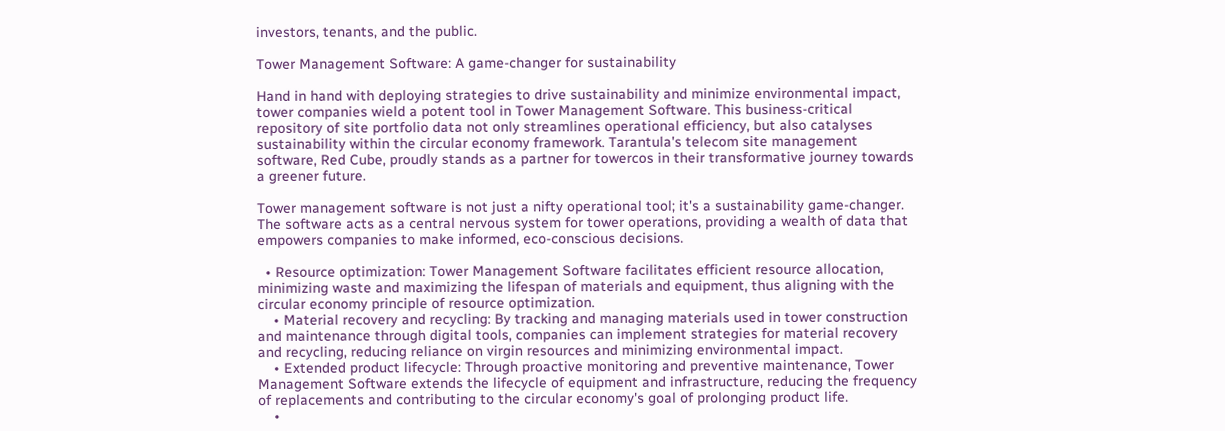investors, tenants, and the public.

Tower Management Software: A game-changer for sustainability

Hand in hand with deploying strategies to drive sustainability and minimize environmental impact, tower companies wield a potent tool in Tower Management Software. This business-critical repository of site portfolio data not only streamlines operational efficiency, but also catalyses sustainability within the circular economy framework. Tarantula's telecom site management software, Red Cube, proudly stands as a partner for towercos in their transformative journey towards a greener future.

Tower management software is not just a nifty operational tool; it's a sustainability game-changer. The software acts as a central nervous system for tower operations, providing a wealth of data that empowers companies to make informed, eco-conscious decisions.

  • Resource optimization: Tower Management Software facilitates efficient resource allocation, minimizing waste and maximizing the lifespan of materials and equipment, thus aligning with the circular economy principle of resource optimization.
    • Material recovery and recycling: By tracking and managing materials used in tower construction and maintenance through digital tools, companies can implement strategies for material recovery and recycling, reducing reliance on virgin resources and minimizing environmental impact.
    • Extended product lifecycle: Through proactive monitoring and preventive maintenance, Tower Management Software extends the lifecycle of equipment and infrastructure, reducing the frequency of replacements and contributing to the circular economy's goal of prolonging product life.
    •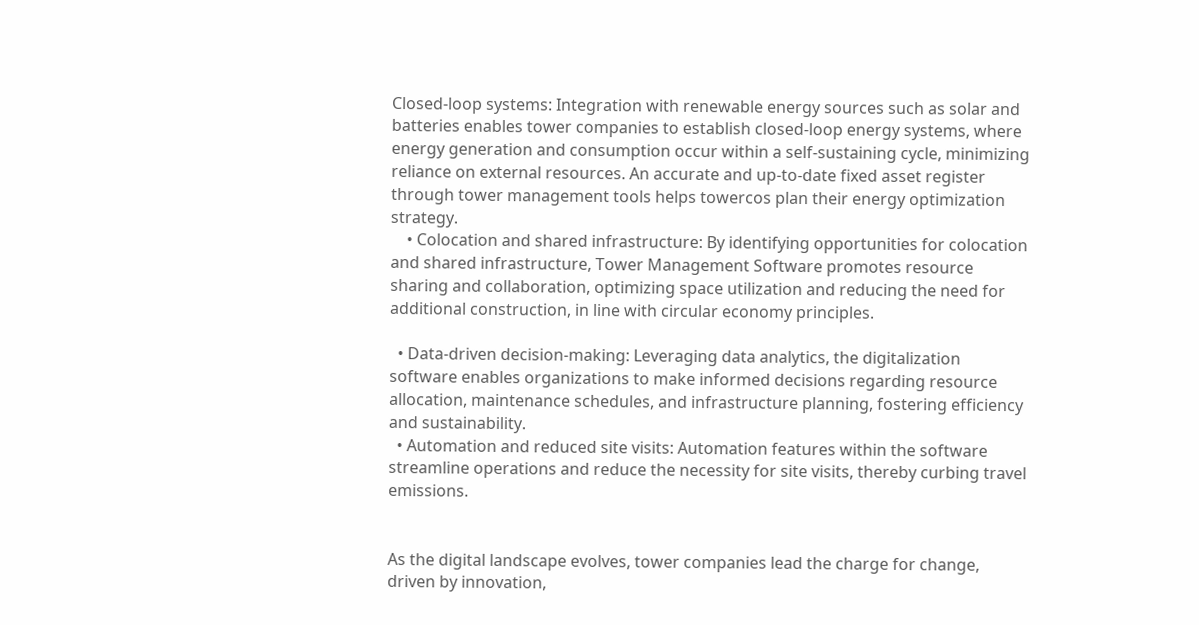Closed-loop systems: Integration with renewable energy sources such as solar and batteries enables tower companies to establish closed-loop energy systems, where energy generation and consumption occur within a self-sustaining cycle, minimizing reliance on external resources. An accurate and up-to-date fixed asset register through tower management tools helps towercos plan their energy optimization strategy.
    • Colocation and shared infrastructure: By identifying opportunities for colocation and shared infrastructure, Tower Management Software promotes resource sharing and collaboration, optimizing space utilization and reducing the need for additional construction, in line with circular economy principles.

  • Data-driven decision-making: Leveraging data analytics, the digitalization software enables organizations to make informed decisions regarding resource allocation, maintenance schedules, and infrastructure planning, fostering efficiency and sustainability.
  • Automation and reduced site visits: Automation features within the software streamline operations and reduce the necessity for site visits, thereby curbing travel emissions.


As the digital landscape evolves, tower companies lead the charge for change, driven by innovation,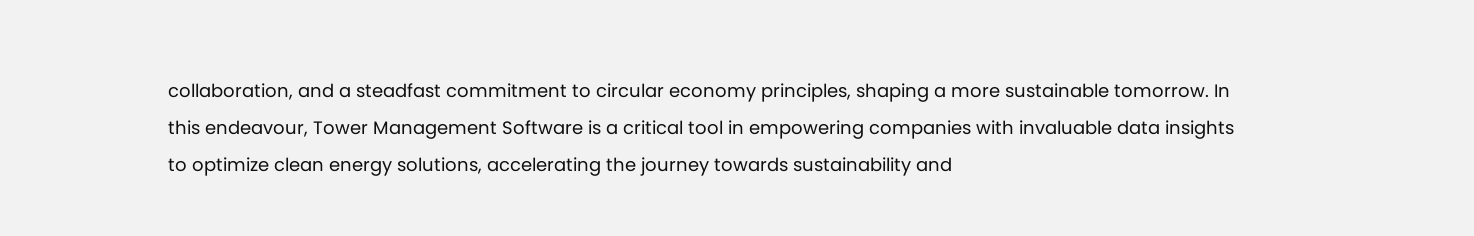collaboration, and a steadfast commitment to circular economy principles, shaping a more sustainable tomorrow. In this endeavour, Tower Management Software is a critical tool in empowering companies with invaluable data insights to optimize clean energy solutions, accelerating the journey towards sustainability and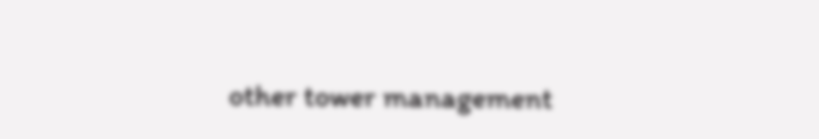other tower management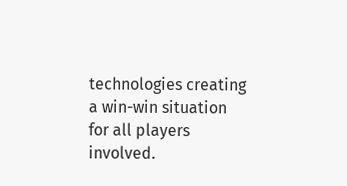technologies creating a win-win situation for all players involved.